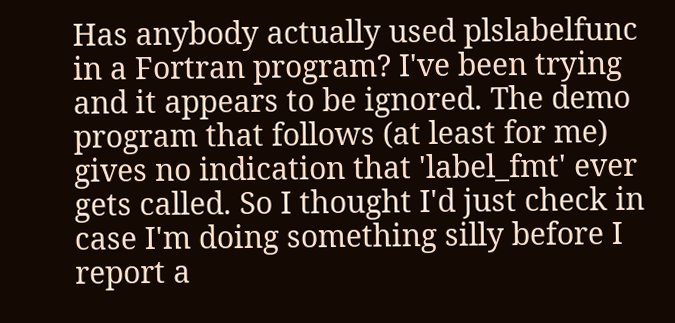Has anybody actually used plslabelfunc in a Fortran program? I've been trying and it appears to be ignored. The demo program that follows (at least for me) gives no indication that 'label_fmt' ever gets called. So I thought I'd just check in case I'm doing something silly before I report a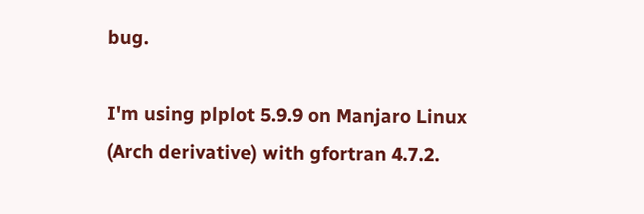bug.

I'm using plplot 5.9.9 on Manjaro Linux (Arch derivative) with gfortran 4.7.2.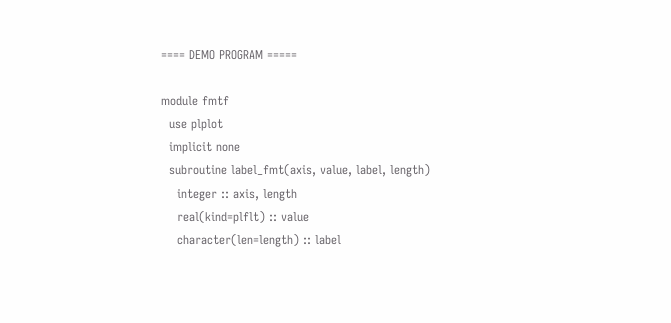==== DEMO PROGRAM =====

module fmtf
  use plplot
  implicit none
  subroutine label_fmt(axis, value, label, length)
    integer :: axis, length
    real(kind=plflt) :: value
    character(len=length) :: label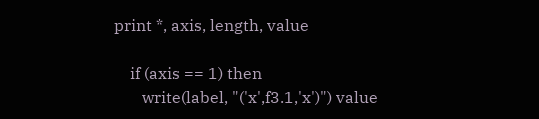print *, axis, length, value

    if (axis == 1) then
       write(label, "('x',f3.1,'x')") value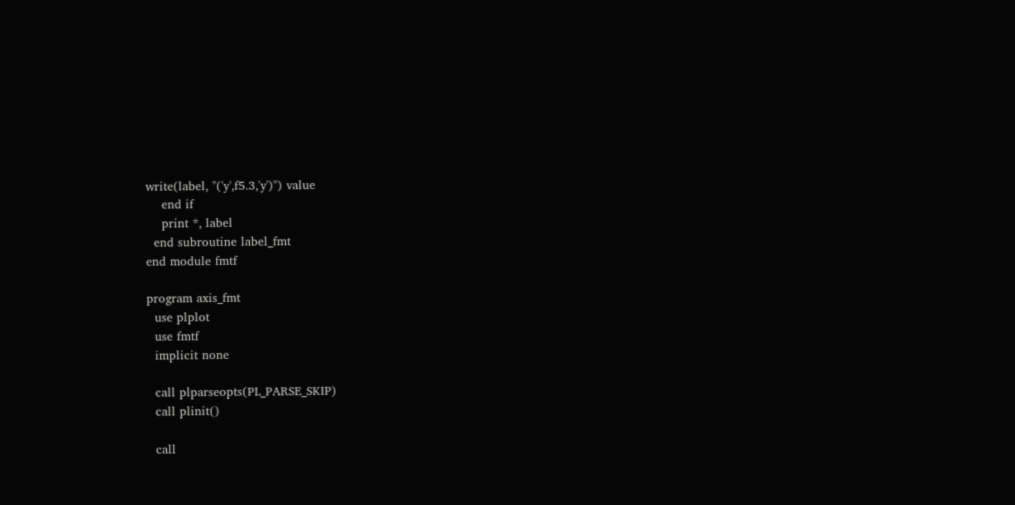write(label, "('y',f5.3,'y')") value
    end if
    print *, label
  end subroutine label_fmt
end module fmtf

program axis_fmt
  use plplot
  use fmtf
  implicit none

  call plparseopts(PL_PARSE_SKIP)
  call plinit()

  call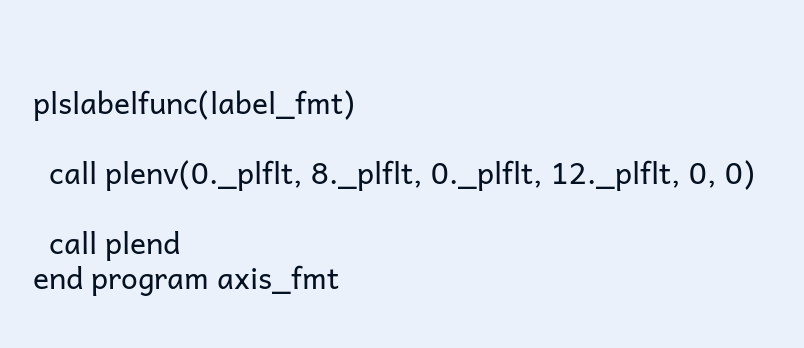plslabelfunc(label_fmt)

  call plenv(0._plflt, 8._plflt, 0._plflt, 12._plflt, 0, 0)

  call plend
end program axis_fmt